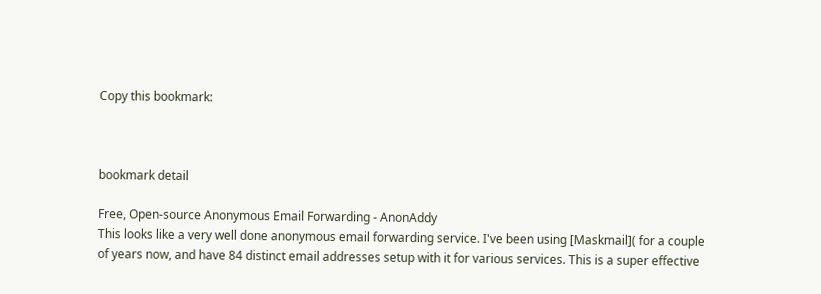Copy this bookmark:



bookmark detail

Free, Open-source Anonymous Email Forwarding - AnonAddy
This looks like a very well done anonymous email forwarding service. I've been using [Maskmail]( for a couple of years now, and have 84 distinct email addresses setup with it for various services. This is a super effective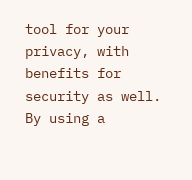tool for your privacy, with benefits for security as well. By using a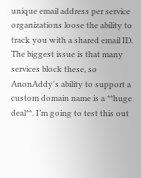unique email address per service organizations loose the ability to track you with a shared email ID. The biggest issue is that many services block these, so AnonAddy's ability to support a custom domain name is a **huge deal**. I’m going to test this out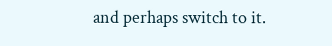and perhaps switch to it.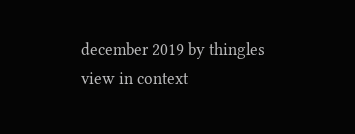december 2019 by thingles
view in context